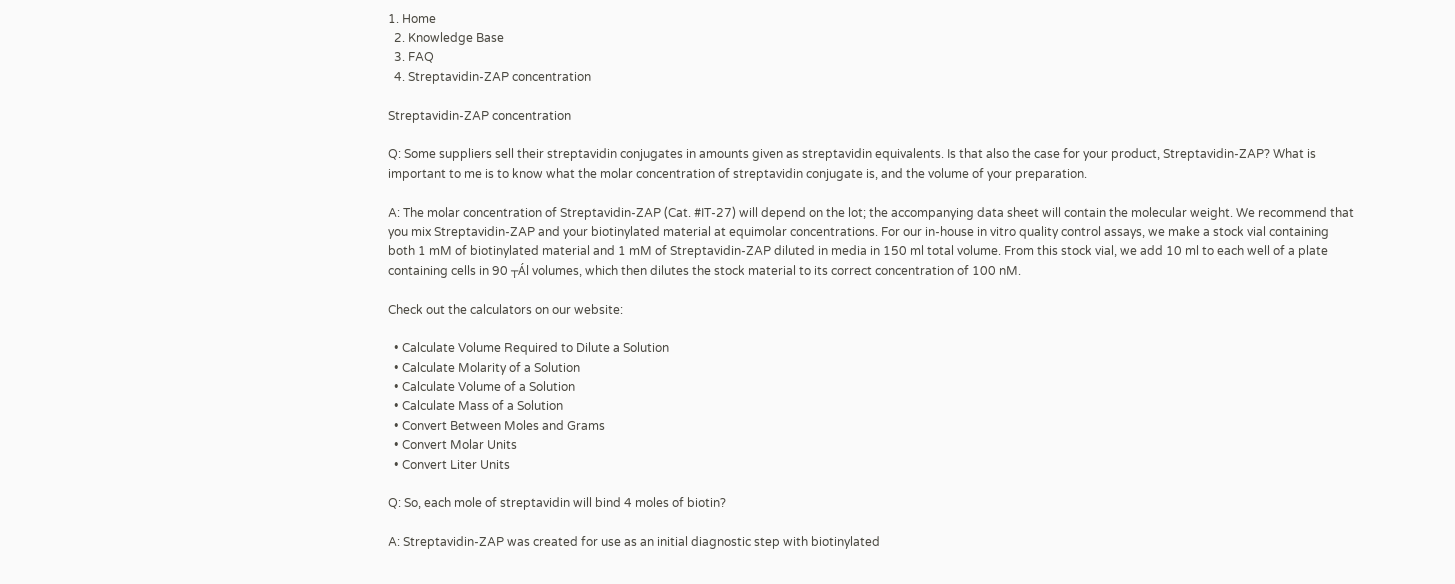1. Home
  2. Knowledge Base
  3. FAQ
  4. Streptavidin-ZAP concentration

Streptavidin-ZAP concentration

Q: Some suppliers sell their streptavidin conjugates in amounts given as streptavidin equivalents. Is that also the case for your product, Streptavidin-ZAP? What is important to me is to know what the molar concentration of streptavidin conjugate is, and the volume of your preparation.

A: The molar concentration of Streptavidin-ZAP (Cat. #IT-27) will depend on the lot; the accompanying data sheet will contain the molecular weight. We recommend that you mix Streptavidin-ZAP and your biotinylated material at equimolar concentrations. For our in-house in vitro quality control assays, we make a stock vial containing both 1 mM of biotinylated material and 1 mM of Streptavidin-ZAP diluted in media in 150 ml total volume. From this stock vial, we add 10 ml to each well of a plate containing cells in 90 ┬Ál volumes, which then dilutes the stock material to its correct concentration of 100 nM.

Check out the calculators on our website:

  • Calculate Volume Required to Dilute a Solution
  • Calculate Molarity of a Solution
  • Calculate Volume of a Solution
  • Calculate Mass of a Solution
  • Convert Between Moles and Grams
  • Convert Molar Units
  • Convert Liter Units

Q: So, each mole of streptavidin will bind 4 moles of biotin?

A: Streptavidin-ZAP was created for use as an initial diagnostic step with biotinylated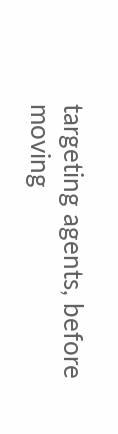targeting agents, before moving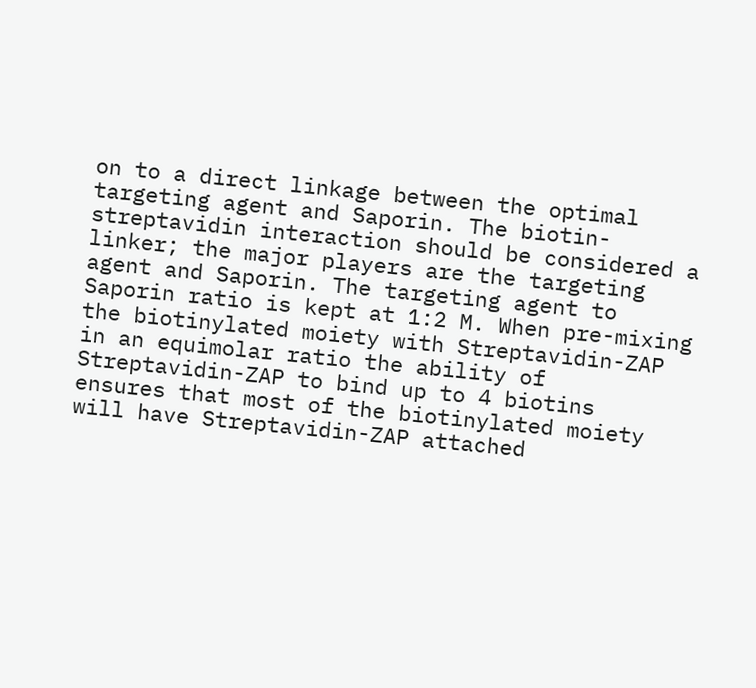on to a direct linkage between the optimal targeting agent and Saporin. The biotin-streptavidin interaction should be considered a linker; the major players are the targeting agent and Saporin. The targeting agent to Saporin ratio is kept at 1:2 M. When pre-mixing the biotinylated moiety with Streptavidin-ZAP in an equimolar ratio the ability of Streptavidin-ZAP to bind up to 4 biotins ensures that most of the biotinylated moiety will have Streptavidin-ZAP attached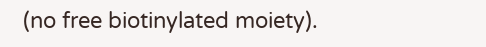(no free biotinylated moiety).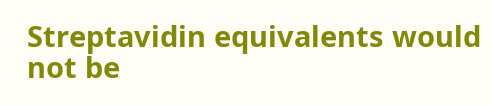Streptavidin equivalents would not be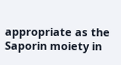appropriate as the Saporin moiety in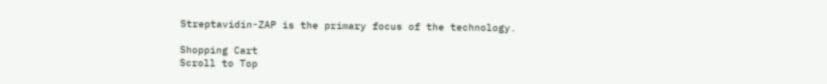Streptavidin-ZAP is the primary focus of the technology.

Shopping Cart
Scroll to Top